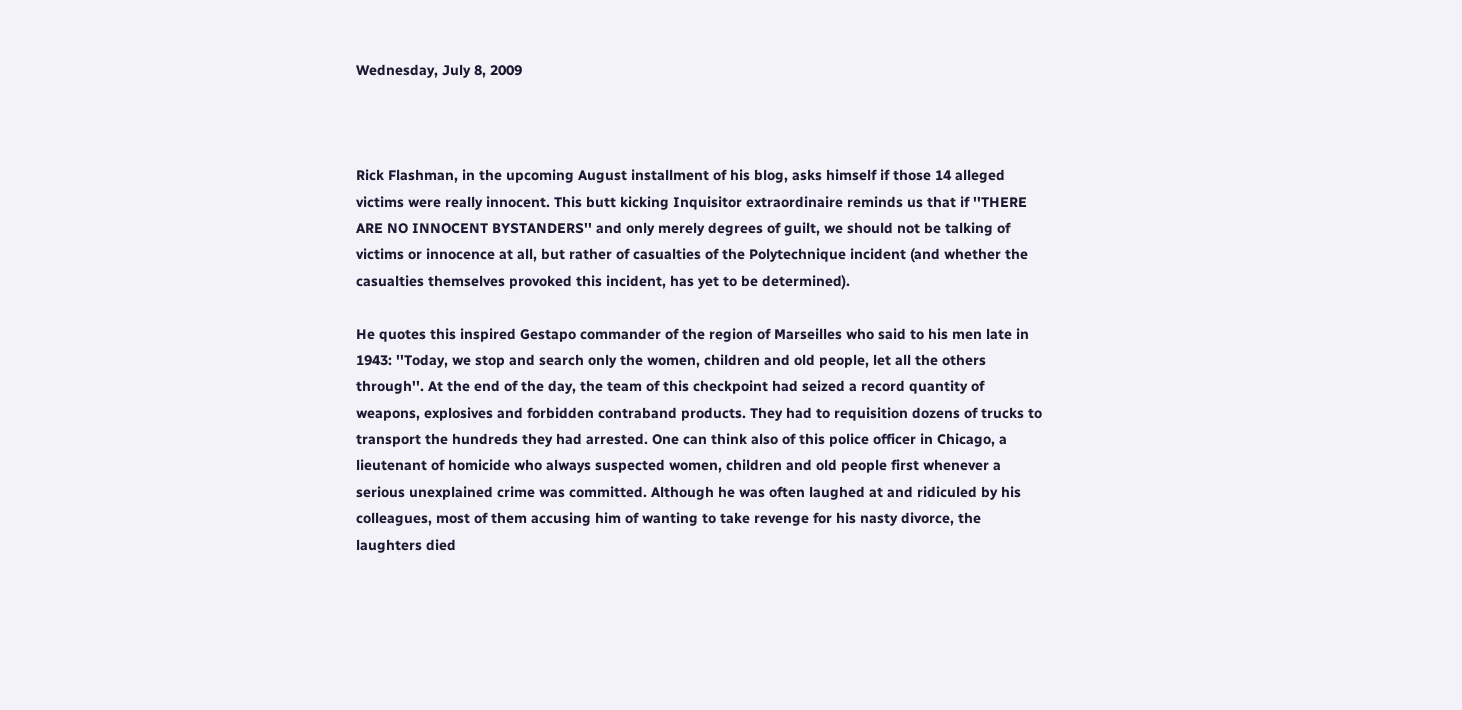Wednesday, July 8, 2009



Rick Flashman, in the upcoming August installment of his blog, asks himself if those 14 alleged victims were really innocent. This butt kicking Inquisitor extraordinaire reminds us that if ''THERE ARE NO INNOCENT BYSTANDERS'' and only merely degrees of guilt, we should not be talking of victims or innocence at all, but rather of casualties of the Polytechnique incident (and whether the casualties themselves provoked this incident, has yet to be determined).

He quotes this inspired Gestapo commander of the region of Marseilles who said to his men late in 1943: ''Today, we stop and search only the women, children and old people, let all the others through''. At the end of the day, the team of this checkpoint had seized a record quantity of weapons, explosives and forbidden contraband products. They had to requisition dozens of trucks to transport the hundreds they had arrested. One can think also of this police officer in Chicago, a lieutenant of homicide who always suspected women, children and old people first whenever a serious unexplained crime was committed. Although he was often laughed at and ridiculed by his colleagues, most of them accusing him of wanting to take revenge for his nasty divorce, the laughters died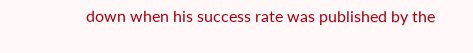down when his success rate was published by the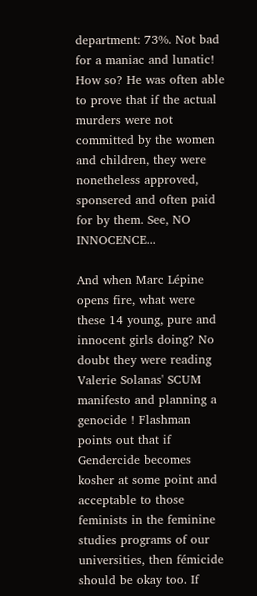department: 73%. Not bad for a maniac and lunatic! How so? He was often able to prove that if the actual murders were not committed by the women and children, they were nonetheless approved, sponsered and often paid for by them. See, NO INNOCENCE...

And when Marc Lépine opens fire, what were these 14 young, pure and innocent girls doing? No doubt they were reading Valerie Solanas' SCUM manifesto and planning a genocide ! Flashman points out that if Gendercide becomes kosher at some point and acceptable to those feminists in the feminine studies programs of our universities, then fémicide should be okay too. If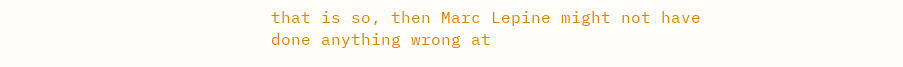that is so, then Marc Lepine might not have done anything wrong at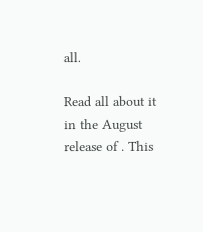all.

Read all about it in the August release of . This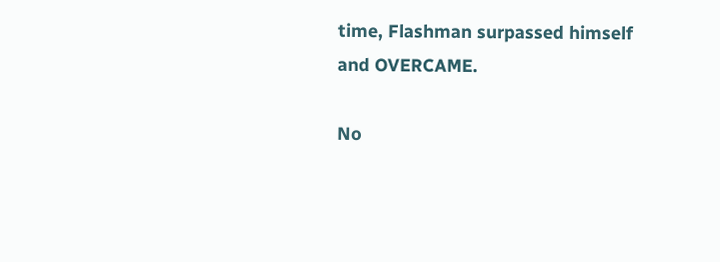time, Flashman surpassed himself and OVERCAME.

No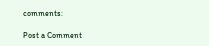comments:

Post a Comment